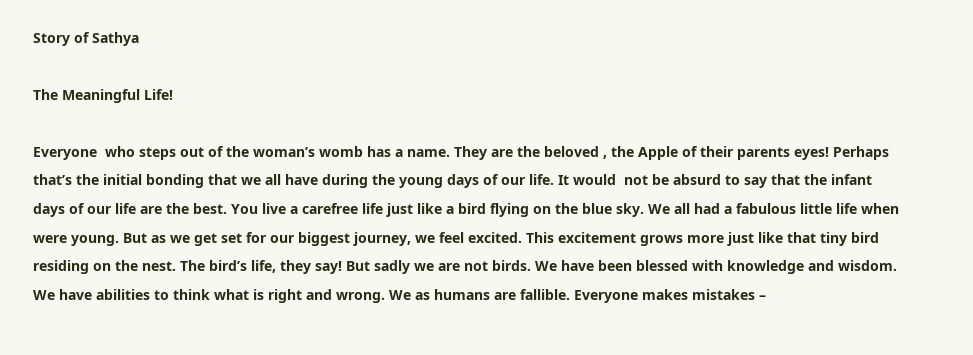Story of Sathya

The Meaningful Life!

Everyone  who steps out of the woman’s womb has a name. They are the beloved , the Apple of their parents eyes! Perhaps that’s the initial bonding that we all have during the young days of our life. It would  not be absurd to say that the infant days of our life are the best. You live a carefree life just like a bird flying on the blue sky. We all had a fabulous little life when were young. But as we get set for our biggest journey, we feel excited. This excitement grows more just like that tiny bird residing on the nest. The bird’s life, they say! But sadly we are not birds. We have been blessed with knowledge and wisdom. We have abilities to think what is right and wrong. We as humans are fallible. Everyone makes mistakes –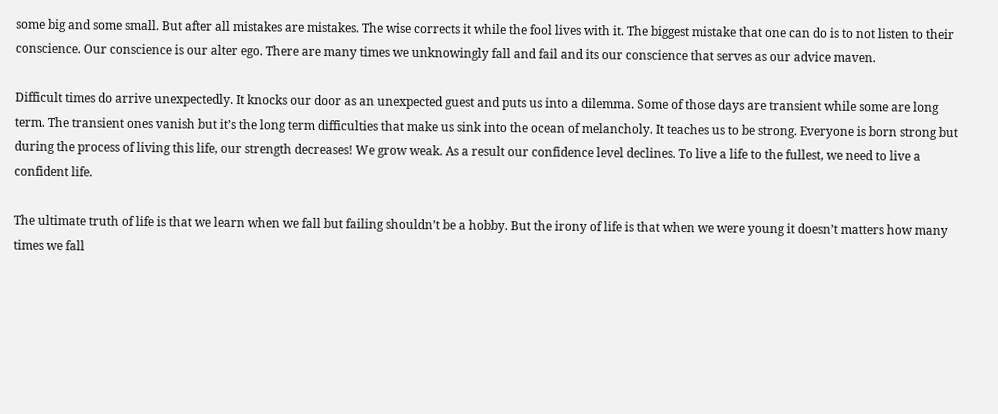some big and some small. But after all mistakes are mistakes. The wise corrects it while the fool lives with it. The biggest mistake that one can do is to not listen to their conscience. Our conscience is our alter ego. There are many times we unknowingly fall and fail and its our conscience that serves as our advice maven.

Difficult times do arrive unexpectedly. It knocks our door as an unexpected guest and puts us into a dilemma. Some of those days are transient while some are long term. The transient ones vanish but it’s the long term difficulties that make us sink into the ocean of melancholy. It teaches us to be strong. Everyone is born strong but during the process of living this life, our strength decreases! We grow weak. As a result our confidence level declines. To live a life to the fullest, we need to live a confident life.

The ultimate truth of life is that we learn when we fall but failing shouldn’t be a hobby. But the irony of life is that when we were young it doesn’t matters how many times we fall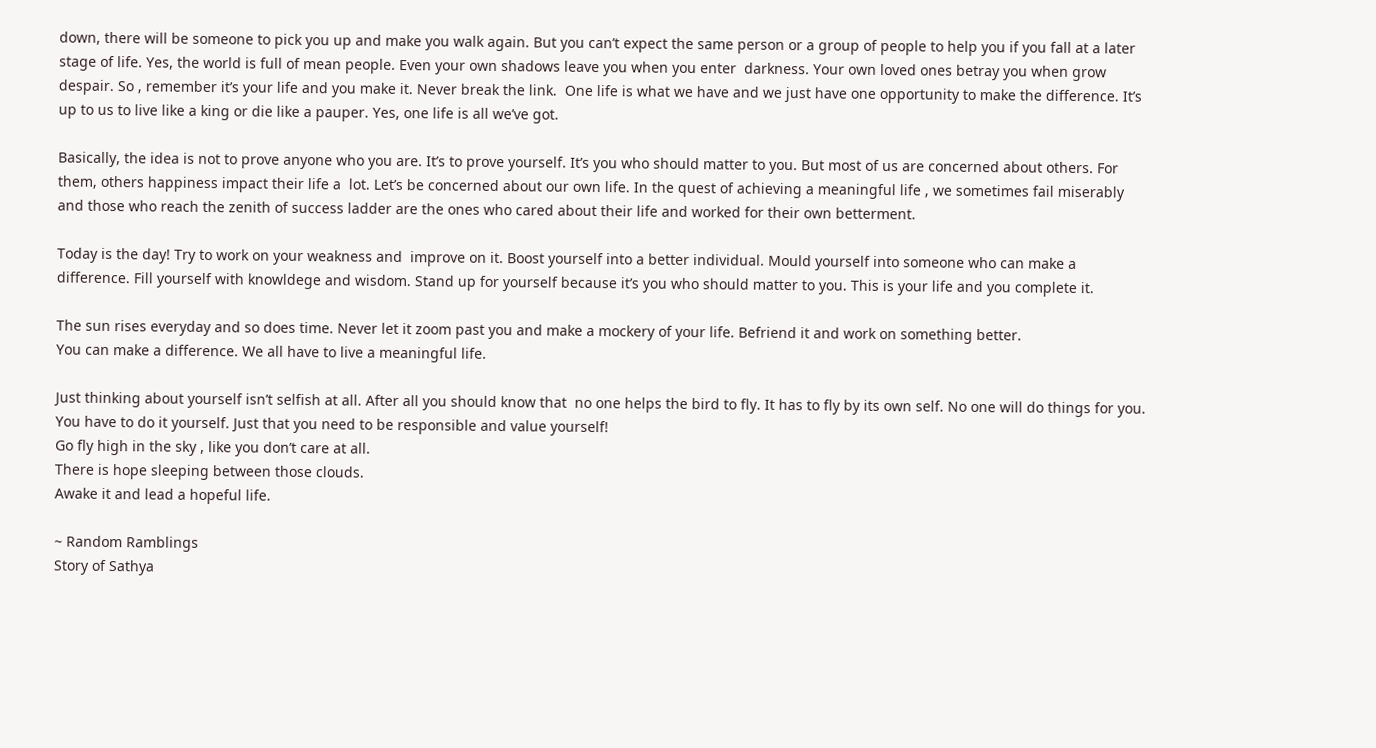down, there will be someone to pick you up and make you walk again. But you can’t expect the same person or a group of people to help you if you fall at a later stage of life. Yes, the world is full of mean people. Even your own shadows leave you when you enter  darkness. Your own loved ones betray you when grow despair. So , remember it’s your life and you make it. Never break the link.  One life is what we have and we just have one opportunity to make the difference. It’s up to us to live like a king or die like a pauper. Yes, one life is all we’ve got.

Basically, the idea is not to prove anyone who you are. It’s to prove yourself. It’s you who should matter to you. But most of us are concerned about others. For them, others happiness impact their life a  lot. Let’s be concerned about our own life. In the quest of achieving a meaningful life , we sometimes fail miserably and those who reach the zenith of success ladder are the ones who cared about their life and worked for their own betterment.

Today is the day! Try to work on your weakness and  improve on it. Boost yourself into a better individual. Mould yourself into someone who can make a difference. Fill yourself with knowldege and wisdom. Stand up for yourself because it’s you who should matter to you. This is your life and you complete it.

The sun rises everyday and so does time. Never let it zoom past you and make a mockery of your life. Befriend it and work on something better.
You can make a difference. We all have to live a meaningful life.

Just thinking about yourself isn’t selfish at all. After all you should know that  no one helps the bird to fly. It has to fly by its own self. No one will do things for you. You have to do it yourself. Just that you need to be responsible and value yourself!
Go fly high in the sky , like you don’t care at all.
There is hope sleeping between those clouds.
Awake it and lead a hopeful life.

~ Random Ramblings
Story of Sathya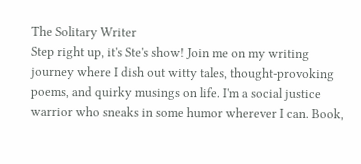The Solitary Writer
Step right up, it's Ste's show! Join me on my writing journey where I dish out witty tales, thought-provoking poems, and quirky musings on life. I'm a social justice warrior who sneaks in some humor wherever I can. Book,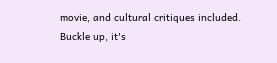movie, and cultural critiques included. Buckle up, it's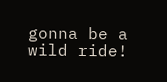gonna be a wild ride!